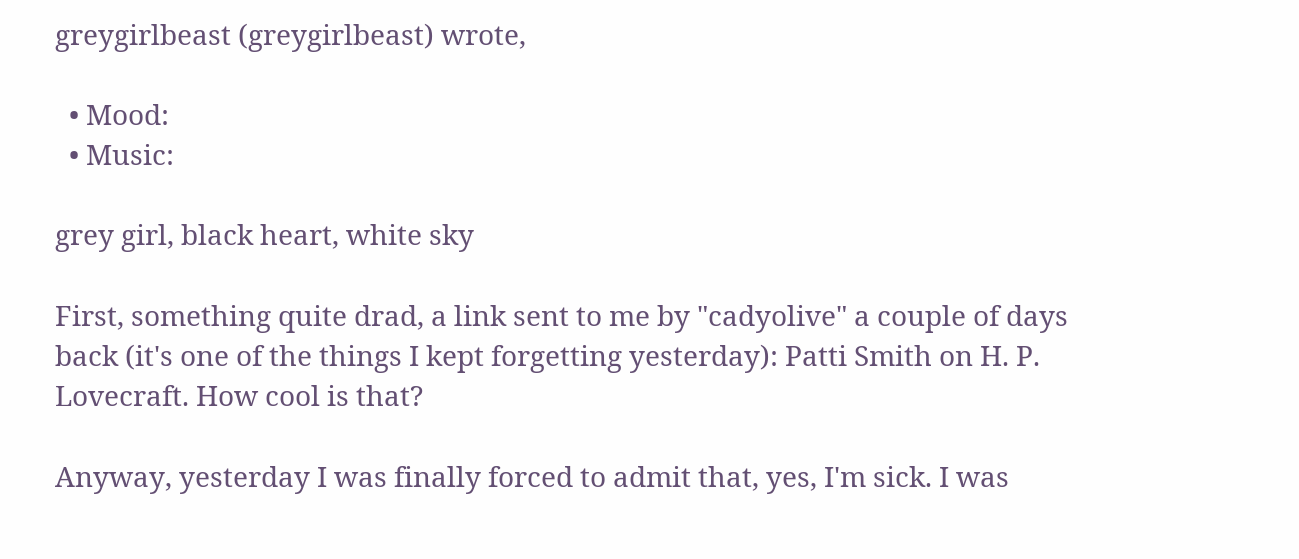greygirlbeast (greygirlbeast) wrote,

  • Mood:
  • Music:

grey girl, black heart, white sky

First, something quite drad, a link sent to me by "cadyolive" a couple of days back (it's one of the things I kept forgetting yesterday): Patti Smith on H. P. Lovecraft. How cool is that?

Anyway, yesterday I was finally forced to admit that, yes, I'm sick. I was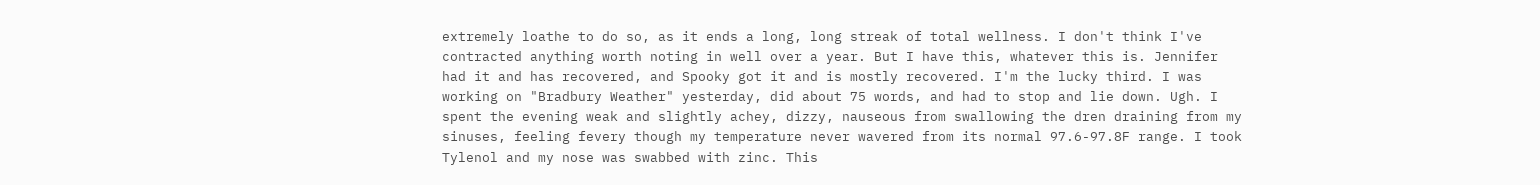extremely loathe to do so, as it ends a long, long streak of total wellness. I don't think I've contracted anything worth noting in well over a year. But I have this, whatever this is. Jennifer had it and has recovered, and Spooky got it and is mostly recovered. I'm the lucky third. I was working on "Bradbury Weather" yesterday, did about 75 words, and had to stop and lie down. Ugh. I spent the evening weak and slightly achey, dizzy, nauseous from swallowing the dren draining from my sinuses, feeling fevery though my temperature never wavered from its normal 97.6-97.8F range. I took Tylenol and my nose was swabbed with zinc. This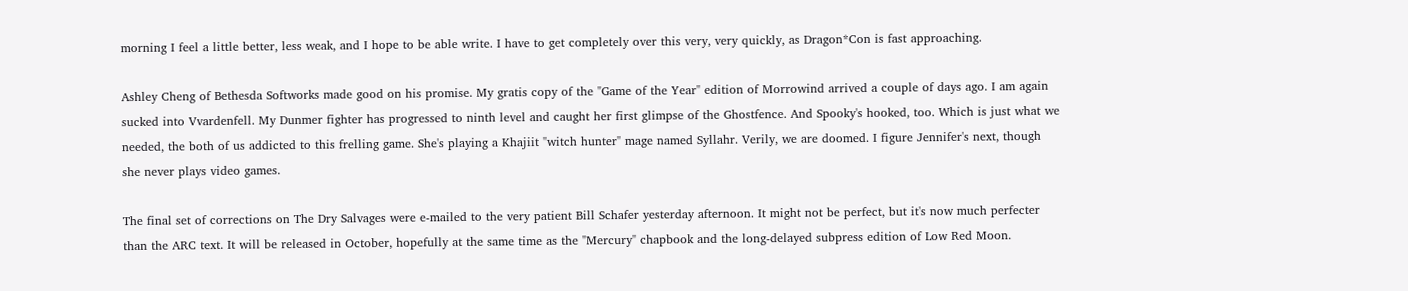morning I feel a little better, less weak, and I hope to be able write. I have to get completely over this very, very quickly, as Dragon*Con is fast approaching.

Ashley Cheng of Bethesda Softworks made good on his promise. My gratis copy of the "Game of the Year" edition of Morrowind arrived a couple of days ago. I am again sucked into Vvardenfell. My Dunmer fighter has progressed to ninth level and caught her first glimpse of the Ghostfence. And Spooky's hooked, too. Which is just what we needed, the both of us addicted to this frelling game. She's playing a Khajiit "witch hunter" mage named Syllahr. Verily, we are doomed. I figure Jennifer's next, though she never plays video games.

The final set of corrections on The Dry Salvages were e-mailed to the very patient Bill Schafer yesterday afternoon. It might not be perfect, but it's now much perfecter than the ARC text. It will be released in October, hopefully at the same time as the "Mercury" chapbook and the long-delayed subpress edition of Low Red Moon.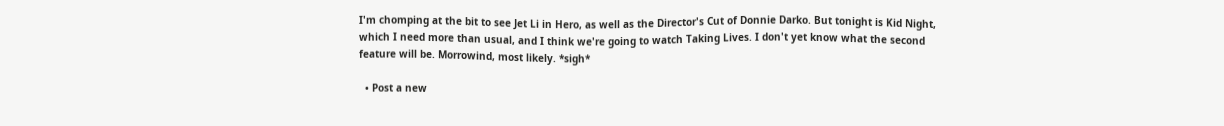I'm chomping at the bit to see Jet Li in Hero, as well as the Director's Cut of Donnie Darko. But tonight is Kid Night, which I need more than usual, and I think we're going to watch Taking Lives. I don't yet know what the second feature will be. Morrowind, most likely. *sigh*

  • Post a new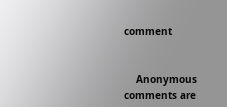comment


    Anonymous comments are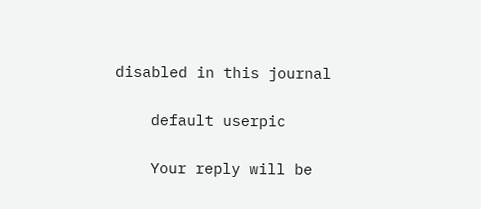disabled in this journal

    default userpic

    Your reply will be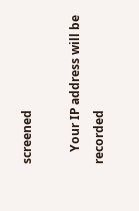screened

    Your IP address will be recorded